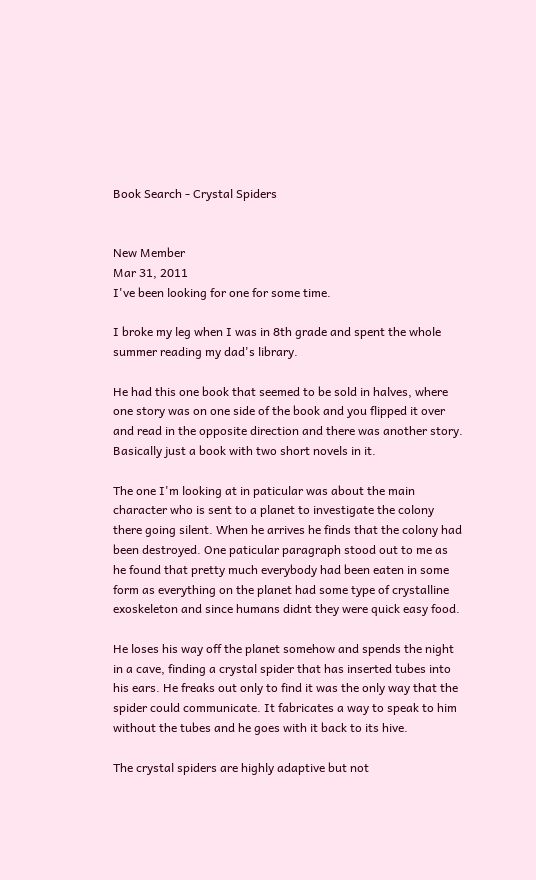Book Search - Crystal Spiders


New Member
Mar 31, 2011
I've been looking for one for some time.

I broke my leg when I was in 8th grade and spent the whole summer reading my dad's library.

He had this one book that seemed to be sold in halves, where one story was on one side of the book and you flipped it over and read in the opposite direction and there was another story. Basically just a book with two short novels in it.

The one I'm looking at in paticular was about the main character who is sent to a planet to investigate the colony there going silent. When he arrives he finds that the colony had been destroyed. One paticular paragraph stood out to me as he found that pretty much everybody had been eaten in some form as everything on the planet had some type of crystalline exoskeleton and since humans didnt they were quick easy food.

He loses his way off the planet somehow and spends the night in a cave, finding a crystal spider that has inserted tubes into his ears. He freaks out only to find it was the only way that the spider could communicate. It fabricates a way to speak to him without the tubes and he goes with it back to its hive.

The crystal spiders are highly adaptive but not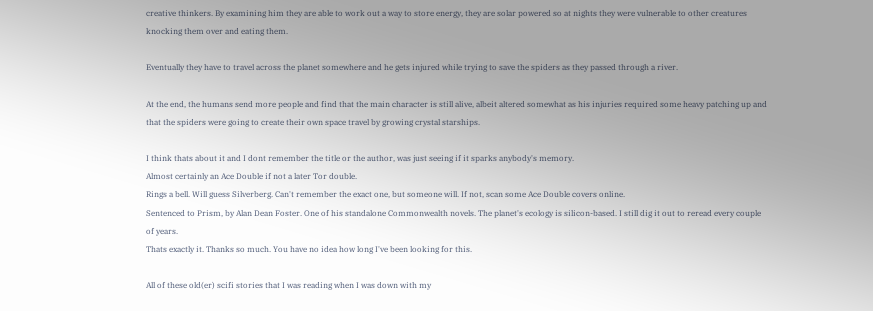creative thinkers. By examining him they are able to work out a way to store energy, they are solar powered so at nights they were vulnerable to other creatures knocking them over and eating them.

Eventually they have to travel across the planet somewhere and he gets injured while trying to save the spiders as they passed through a river.

At the end, the humans send more people and find that the main character is still alive, albeit altered somewhat as his injuries required some heavy patching up and that the spiders were going to create their own space travel by growing crystal starships.

I think thats about it and I dont remember the title or the author, was just seeing if it sparks anybody's memory.
Almost certainly an Ace Double if not a later Tor double.
Rings a bell. Will guess Silverberg. Can't remember the exact one, but someone will. If not, scan some Ace Double covers online.
Sentenced to Prism, by Alan Dean Foster. One of his standalone Commonwealth novels. The planet's ecology is silicon-based. I still dig it out to reread every couple of years.
Thats exactly it. Thanks so much. You have no idea how long I've been looking for this.

All of these old(er) scifi stories that I was reading when I was down with my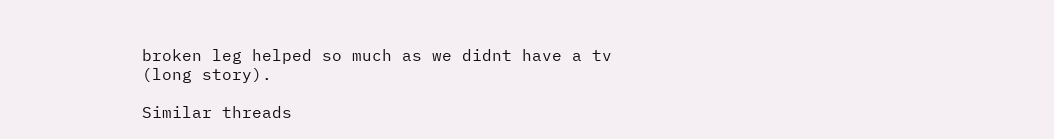broken leg helped so much as we didnt have a tv (long story).

Similar threads